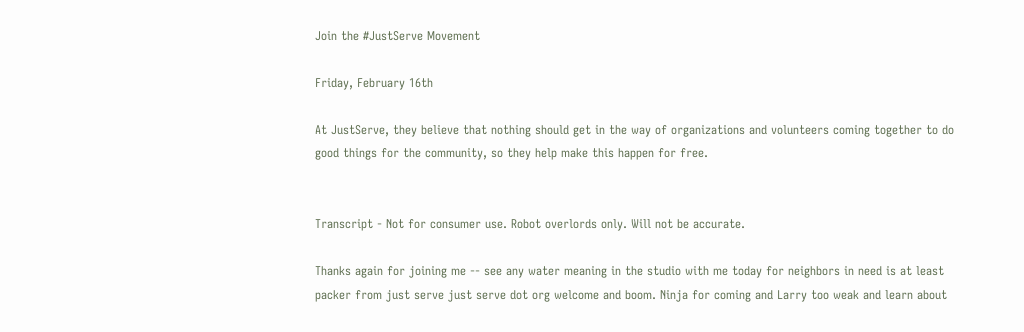Join the #JustServe Movement

Friday, February 16th

At JustServe, they believe that nothing should get in the way of organizations and volunteers coming together to do good things for the community, so they help make this happen for free.


Transcript - Not for consumer use. Robot overlords only. Will not be accurate.

Thanks again for joining me -- see any water meaning in the studio with me today for neighbors in need is at least packer from just serve just serve dot org welcome and boom. Ninja for coming and Larry too weak and learn about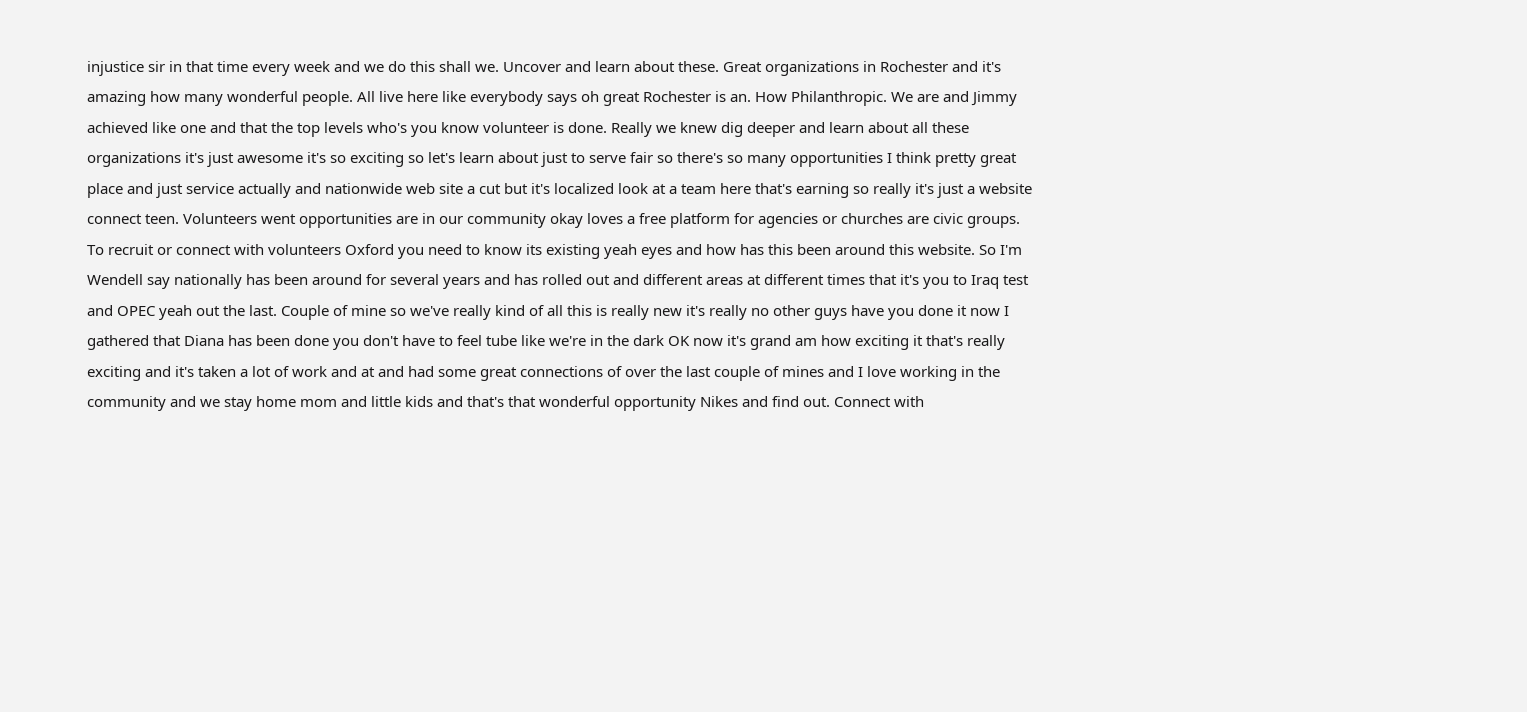injustice sir in that time every week and we do this shall we. Uncover and learn about these. Great organizations in Rochester and it's amazing how many wonderful people. All live here like everybody says oh great Rochester is an. How Philanthropic. We are and Jimmy achieved like one and that the top levels who's you know volunteer is done. Really we knew dig deeper and learn about all these organizations it's just awesome it's so exciting so let's learn about just to serve fair so there's so many opportunities I think pretty great place and just service actually and nationwide web site a cut but it's localized look at a team here that's earning so really it's just a website connect teen. Volunteers went opportunities are in our community okay loves a free platform for agencies or churches are civic groups. To recruit or connect with volunteers Oxford you need to know its existing yeah eyes and how has this been around this website. So I'm Wendell say nationally has been around for several years and has rolled out and different areas at different times that it's you to Iraq test and OPEC yeah out the last. Couple of mine so we've really kind of all this is really new it's really no other guys have you done it now I gathered that Diana has been done you don't have to feel tube like we're in the dark OK now it's grand am how exciting it that's really exciting and it's taken a lot of work and at and had some great connections of over the last couple of mines and I love working in the community and we stay home mom and little kids and that's that wonderful opportunity Nikes and find out. Connect with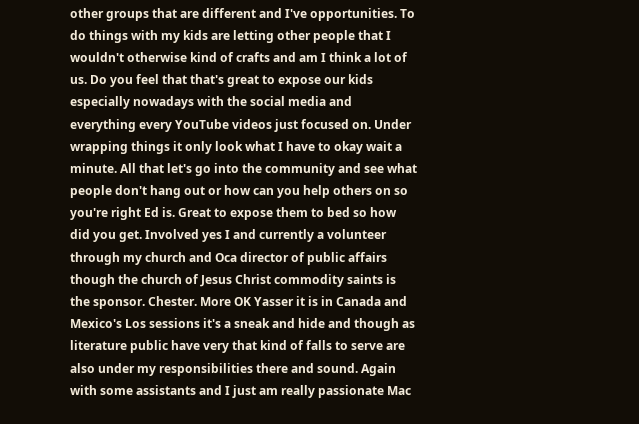other groups that are different and I've opportunities. To do things with my kids are letting other people that I wouldn't otherwise kind of crafts and am I think a lot of us. Do you feel that that's great to expose our kids especially nowadays with the social media and everything every YouTube videos just focused on. Under wrapping things it only look what I have to okay wait a minute. All that let's go into the community and see what people don't hang out or how can you help others on so you're right Ed is. Great to expose them to bed so how did you get. Involved yes I and currently a volunteer through my church and Oca director of public affairs though the church of Jesus Christ commodity saints is the sponsor. Chester. More OK Yasser it is in Canada and Mexico's Los sessions it's a sneak and hide and though as literature public have very that kind of falls to serve are also under my responsibilities there and sound. Again with some assistants and I just am really passionate Mac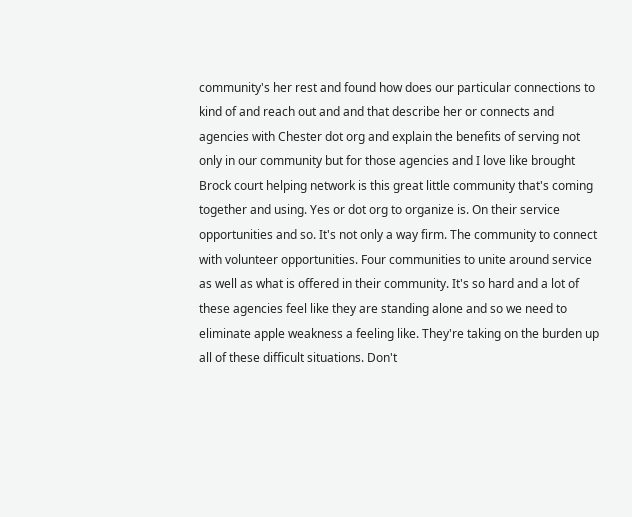community's her rest and found how does our particular connections to kind of and reach out and and that describe her or connects and agencies with Chester dot org and explain the benefits of serving not only in our community but for those agencies and I love like brought Brock court helping network is this great little community that's coming together and using. Yes or dot org to organize is. On their service opportunities and so. It's not only a way firm. The community to connect with volunteer opportunities. Four communities to unite around service as well as what is offered in their community. It's so hard and a lot of these agencies feel like they are standing alone and so we need to eliminate apple weakness a feeling like. They're taking on the burden up all of these difficult situations. Don't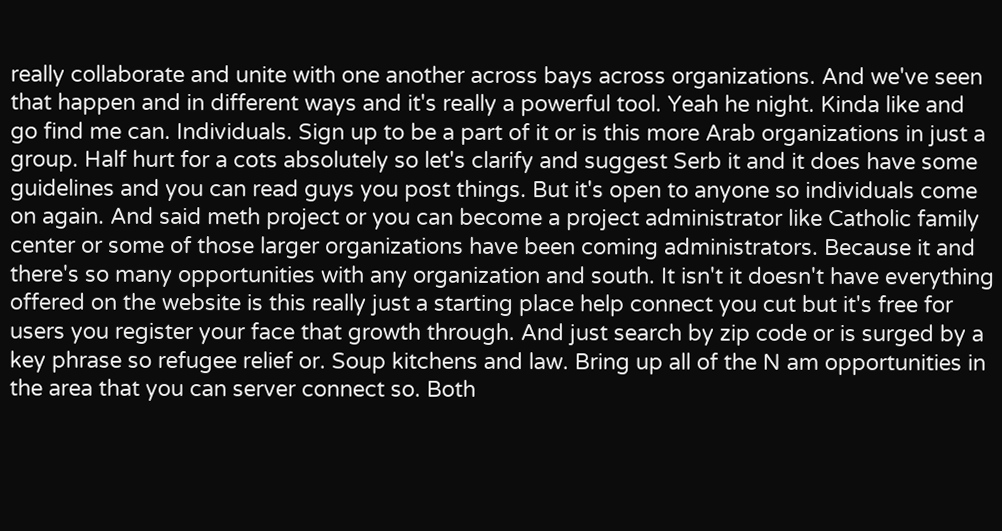really collaborate and unite with one another across bays across organizations. And we've seen that happen and in different ways and it's really a powerful tool. Yeah he night. Kinda like and go find me can. Individuals. Sign up to be a part of it or is this more Arab organizations in just a group. Half hurt for a cots absolutely so let's clarify and suggest Serb it and it does have some guidelines and you can read guys you post things. But it's open to anyone so individuals come on again. And said meth project or you can become a project administrator like Catholic family center or some of those larger organizations have been coming administrators. Because it and there's so many opportunities with any organization and south. It isn't it doesn't have everything offered on the website is this really just a starting place help connect you cut but it's free for users you register your face that growth through. And just search by zip code or is surged by a key phrase so refugee relief or. Soup kitchens and law. Bring up all of the N am opportunities in the area that you can server connect so. Both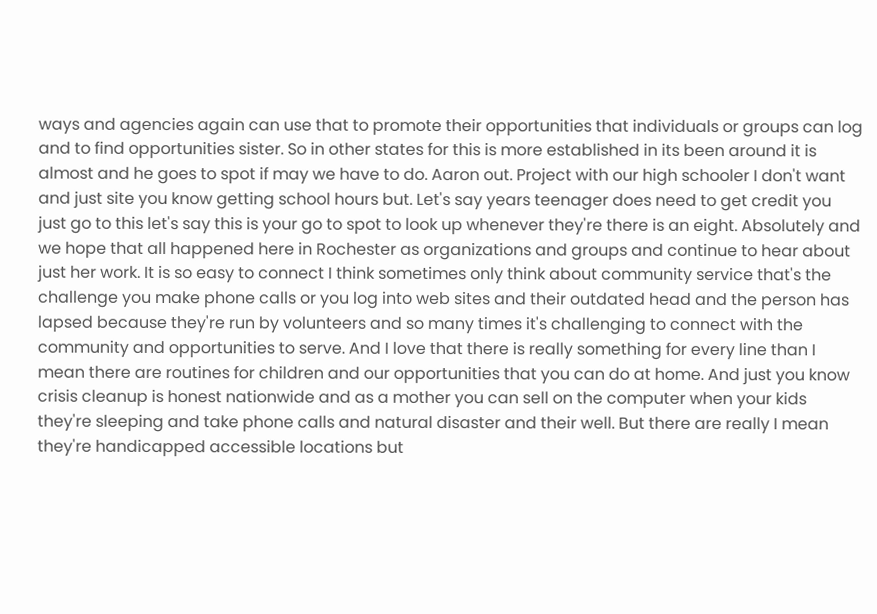ways and agencies again can use that to promote their opportunities that individuals or groups can log and to find opportunities sister. So in other states for this is more established in its been around it is almost and he goes to spot if may we have to do. Aaron out. Project with our high schooler I don't want and just site you know getting school hours but. Let's say years teenager does need to get credit you just go to this let's say this is your go to spot to look up whenever they're there is an eight. Absolutely and we hope that all happened here in Rochester as organizations and groups and continue to hear about just her work. It is so easy to connect I think sometimes only think about community service that's the challenge you make phone calls or you log into web sites and their outdated head and the person has lapsed because they're run by volunteers and so many times it's challenging to connect with the community and opportunities to serve. And I love that there is really something for every line than I mean there are routines for children and our opportunities that you can do at home. And just you know crisis cleanup is honest nationwide and as a mother you can sell on the computer when your kids they're sleeping and take phone calls and natural disaster and their well. But there are really I mean they're handicapped accessible locations but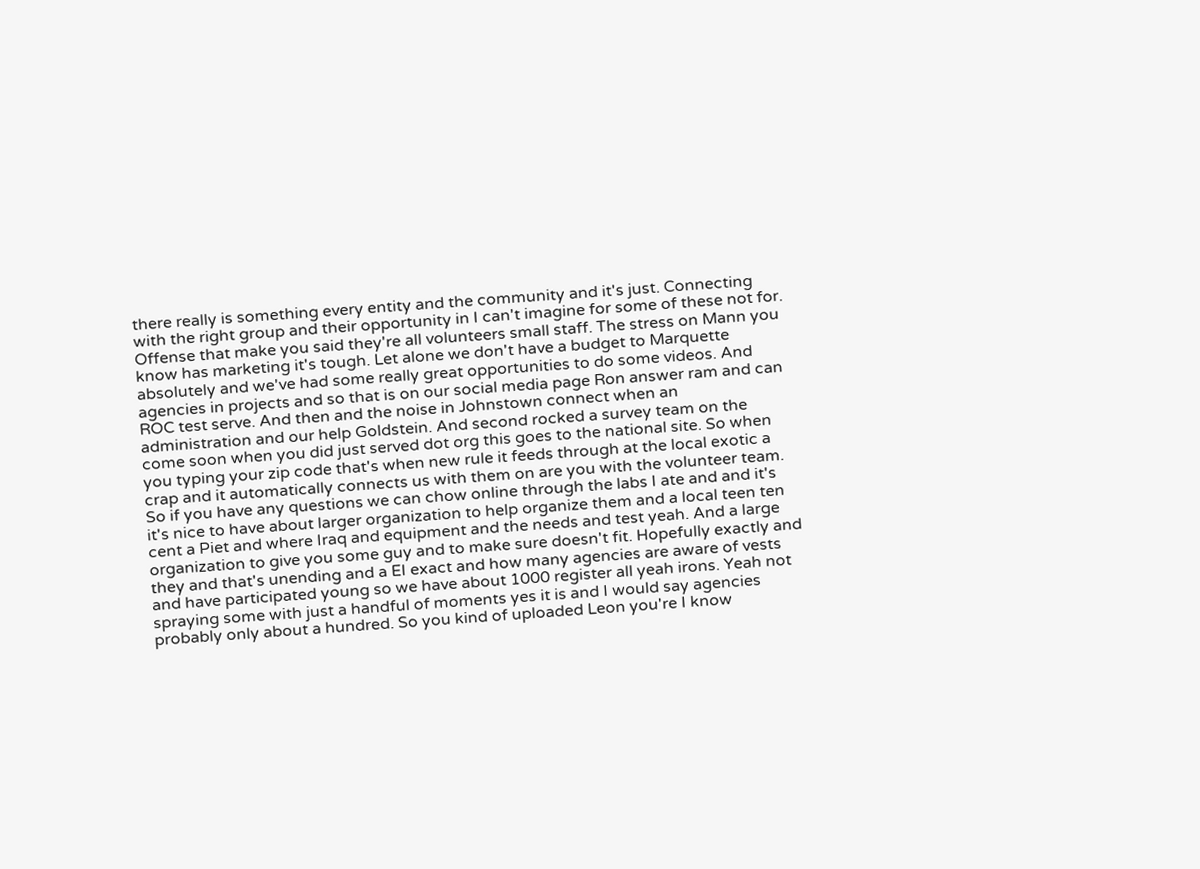there really is something every entity and the community and it's just. Connecting with the right group and their opportunity in I can't imagine for some of these not for. Offense that make you said they're all volunteers small staff. The stress on Mann you know has marketing it's tough. Let alone we don't have a budget to Marquette absolutely and we've had some really great opportunities to do some videos. And agencies in projects and so that is on our social media page Ron answer ram and can ROC test serve. And then and the noise in Johnstown connect when an administration and our help Goldstein. And second rocked a survey team on the come soon when you did just served dot org this goes to the national site. So when you typing your zip code that's when new rule it feeds through at the local exotic a crap and it automatically connects us with them on are you with the volunteer team. So if you have any questions we can chow online through the labs I ate and and it's it's nice to have about larger organization to help organize them and a local teen ten cent a Piet and where Iraq and equipment and the needs and test yeah. And a large organization to give you some guy and to make sure doesn't fit. Hopefully exactly and they and that's unending and a EI exact and how many agencies are aware of vests and have participated young so we have about 1000 register all yeah irons. Yeah not spraying some with just a handful of moments yes it is and I would say agencies probably only about a hundred. So you kind of uploaded Leon you're I know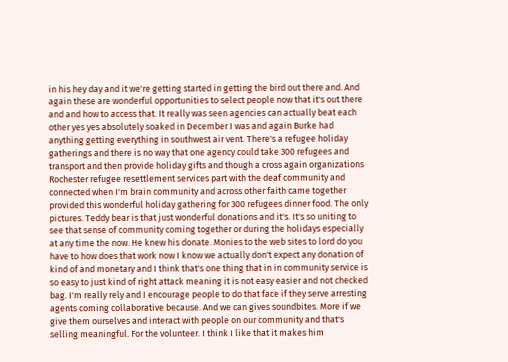in his hey day and it we're getting started in getting the bird out there and. And again these are wonderful opportunities to select people now that it's out there and and how to access that. It really was seen agencies can actually beat each other yes yes absolutely soaked in December I was and again Burke had anything getting everything in southwest air vent. There's a refugee holiday gatherings and there is no way that one agency could take 300 refugees and transport and then provide holiday gifts and though a cross again organizations Rochester refugee resettlement services part with the deaf community and connected when I'm brain community and across other faith came together provided this wonderful holiday gathering for 300 refugees dinner food. The only pictures. Teddy bear is that just wonderful donations and it's. It's so uniting to see that sense of community coming together or during the holidays especially at any time the now. He knew his donate. Monies to the web sites to lord do you have to how does that work now I know we actually don't expect any donation of kind of and monetary and I think that's one thing that in in community service is so easy to just kind of right attack meaning it is not easy easier and not checked bag. I'm really rely and I encourage people to do that face if they serve arresting agents coming collaborative because. And we can gives soundbites. More if we give them ourselves and interact with people on our community and that's selling meaningful. For the volunteer. I think I like that it makes him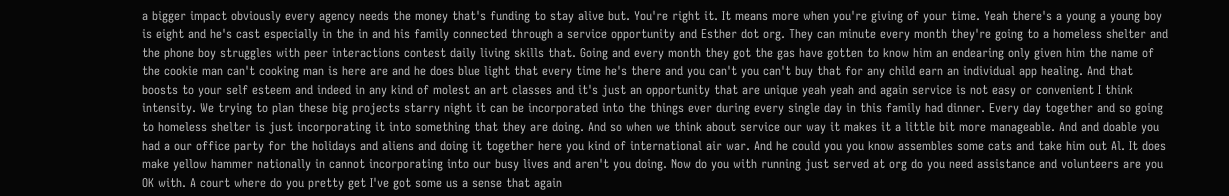a bigger impact obviously every agency needs the money that's funding to stay alive but. You're right it. It means more when you're giving of your time. Yeah there's a young a young boy is eight and he's cast especially in the in and his family connected through a service opportunity and Esther dot org. They can minute every month they're going to a homeless shelter and the phone boy struggles with peer interactions contest daily living skills that. Going and every month they got the gas have gotten to know him an endearing only given him the name of the cookie man can't cooking man is here are and he does blue light that every time he's there and you can't you can't buy that for any child earn an individual app healing. And that boosts to your self esteem and indeed in any kind of molest an art classes and it's just an opportunity that are unique yeah yeah and again service is not easy or convenient I think intensity. We trying to plan these big projects starry night it can be incorporated into the things ever during every single day in this family had dinner. Every day together and so going to homeless shelter is just incorporating it into something that they are doing. And so when we think about service our way it makes it a little bit more manageable. And and doable you had a our office party for the holidays and aliens and doing it together here you kind of international air war. And he could you you know assembles some cats and take him out Al. It does make yellow hammer nationally in cannot incorporating into our busy lives and aren't you doing. Now do you with running just served at org do you need assistance and volunteers are you OK with. A court where do you pretty get I've got some us a sense that again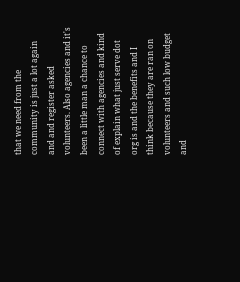that we need from the community is just a lot again and and register asked volunteers. Also agencies and it's been a little man a chance to connect with agencies and kind of explain what just serve dot org is and the benefits and I think because they are ran on volunteers and such low budget and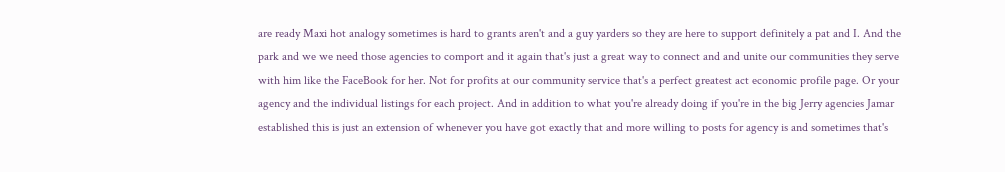are ready Maxi hot analogy sometimes is hard to grants aren't and a guy yarders so they are here to support definitely a pat and I. And the park and we we need those agencies to comport and it again that's just a great way to connect and and unite our communities they serve with him like the FaceBook for her. Not for profits at our community service that's a perfect greatest act economic profile page. Or your agency and the individual listings for each project. And in addition to what you're already doing if you're in the big Jerry agencies Jamar established this is just an extension of whenever you have got exactly that and more willing to posts for agency is and sometimes that's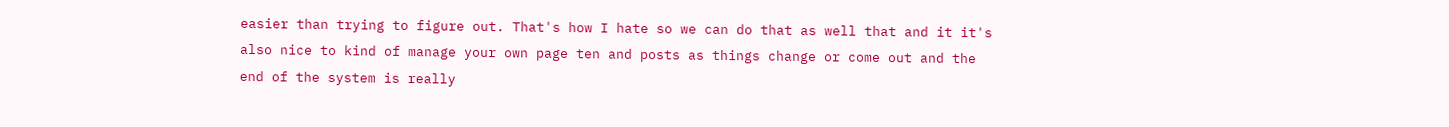easier than trying to figure out. That's how I hate so we can do that as well that and it it's also nice to kind of manage your own page ten and posts as things change or come out and the end of the system is really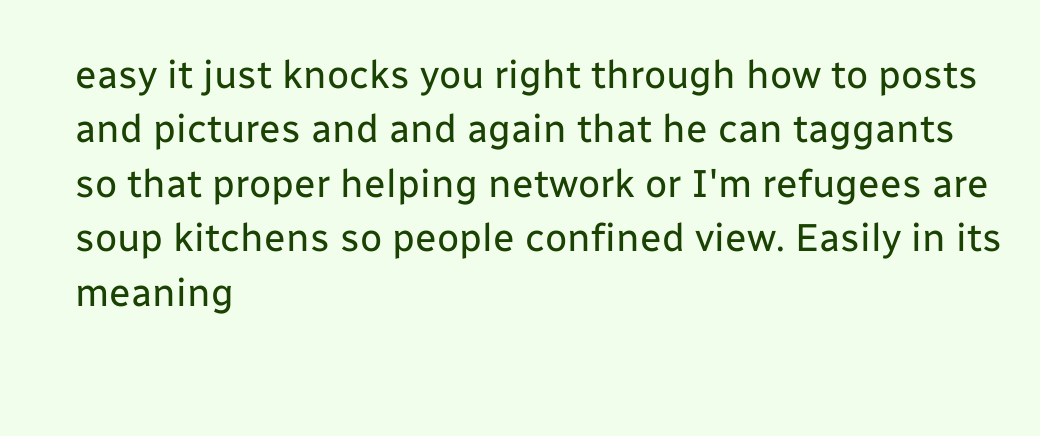easy it just knocks you right through how to posts and pictures and and again that he can taggants so that proper helping network or I'm refugees are soup kitchens so people confined view. Easily in its meaning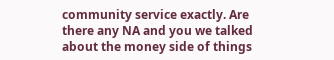community service exactly. Are there any NA and you we talked about the money side of things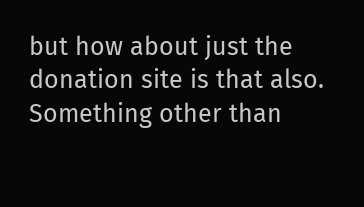but how about just the donation site is that also. Something other than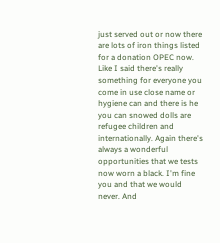just served out or now there are lots of iron things listed for a donation OPEC now. Like I said there's really something for everyone you come in use close name or hygiene can and there is he you can snowed dolls are refugee children and internationally. Again there's always a wonderful opportunities that we tests now worn a black. I'm fine you and that we would never. And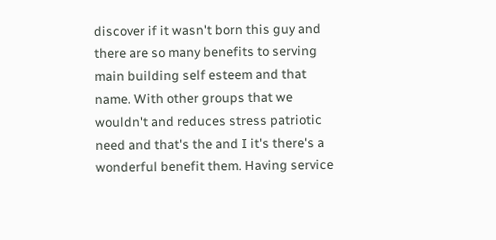discover if it wasn't born this guy and there are so many benefits to serving main building self esteem and that name. With other groups that we wouldn't and reduces stress patriotic need and that's the and I it's there's a wonderful benefit them. Having service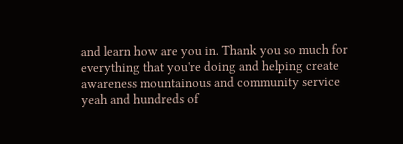and learn how are you in. Thank you so much for everything that you're doing and helping create awareness mountainous and community service yeah and hundreds of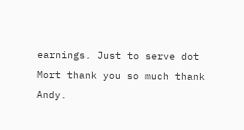earnings. Just to serve dot Mort thank you so much thank Andy.